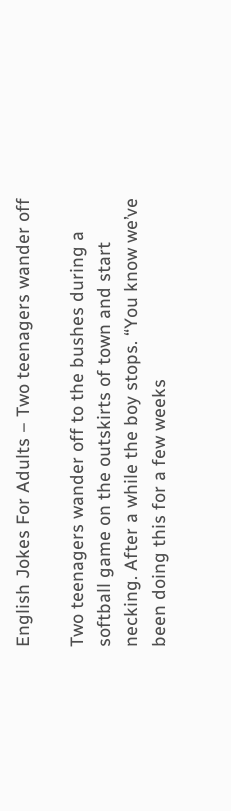English Jokes For Adults – Two teenagers wander off

Two teenagers wander off to the bushes during a softball game on the outskirts of town and start necking. After a while the boy stops. “You know we’ve been doing this for a few weeks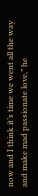now and I think it’s time we went all the way and make mad passionate love,” he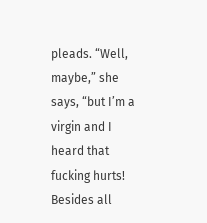pleads. “Well, maybe,” she says, “but I’m a virgin and I heard that fucking hurts! Besides all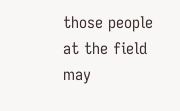those people at the field may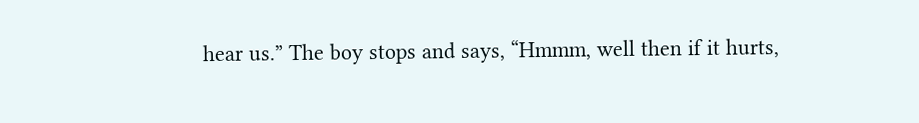hear us.” The boy stops and says, “Hmmm, well then if it hurts,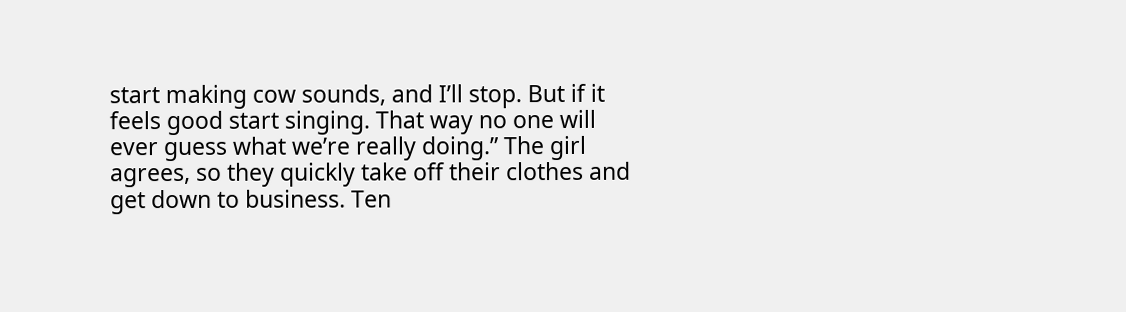start making cow sounds, and I’ll stop. But if it feels good start singing. That way no one will ever guess what we’re really doing.” The girl agrees, so they quickly take off their clothes and get down to business. Ten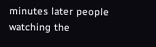minutes later people watching the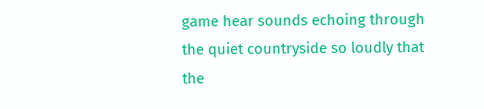game hear sounds echoing through the quiet countryside so loudly that the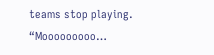teams stop playing. “Mooooooooo…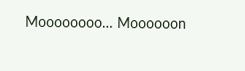Moooooooo… Moooooon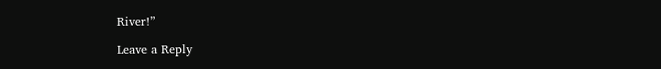River!”

Leave a Reply